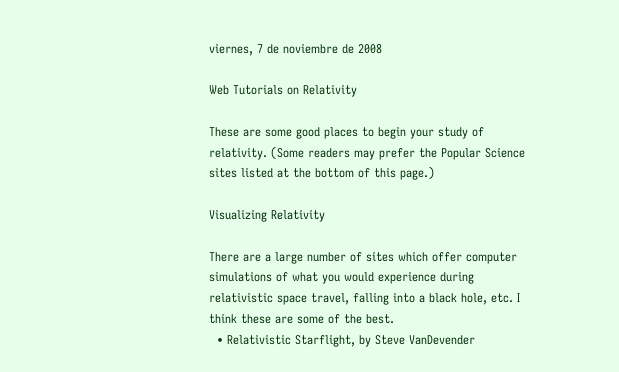viernes, 7 de noviembre de 2008

Web Tutorials on Relativity

These are some good places to begin your study of relativity. (Some readers may prefer the Popular Science sites listed at the bottom of this page.)

Visualizing Relativity

There are a large number of sites which offer computer simulations of what you would experience during relativistic space travel, falling into a black hole, etc. I think these are some of the best.
  • Relativistic Starflight, by Steve VanDevender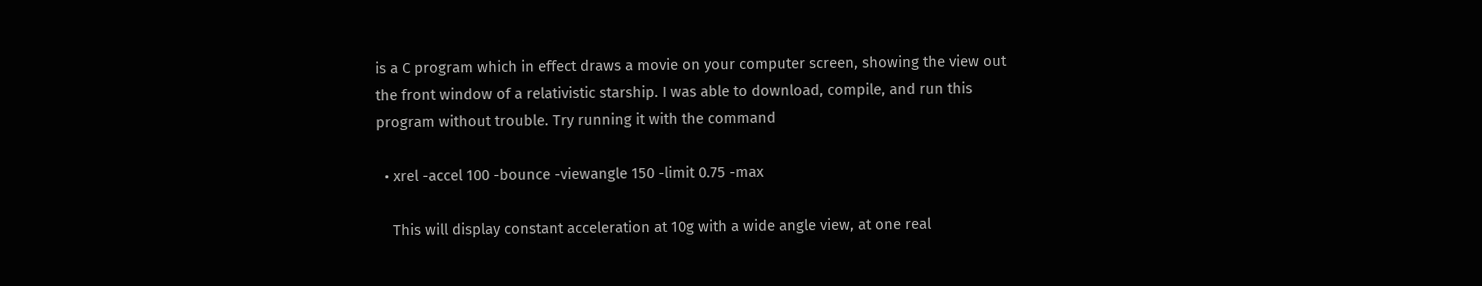is a C program which in effect draws a movie on your computer screen, showing the view out the front window of a relativistic starship. I was able to download, compile, and run this program without trouble. Try running it with the command

  • xrel -accel 100 -bounce -viewangle 150 -limit 0.75 -max

    This will display constant acceleration at 10g with a wide angle view, at one real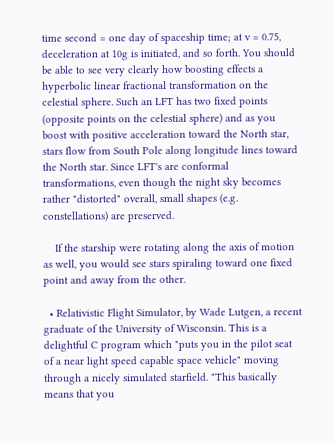time second = one day of spaceship time; at v = 0.75, deceleration at 10g is initiated, and so forth. You should be able to see very clearly how boosting effects a hyperbolic linear fractional transformation on the celestial sphere. Such an LFT has two fixed points (opposite points on the celestial sphere) and as you boost with positive acceleration toward the North star, stars flow from South Pole along longitude lines toward the North star. Since LFT's are conformal transformations, even though the night sky becomes rather "distorted" overall, small shapes (e.g. constellations) are preserved.

    If the starship were rotating along the axis of motion as well, you would see stars spiraling toward one fixed point and away from the other.

  • Relativistic Flight Simulator, by Wade Lutgen, a recent graduate of the University of Wisconsin. This is a delightful C program which "puts you in the pilot seat of a near light speed capable space vehicle" moving through a nicely simulated starfield. "This basically means that you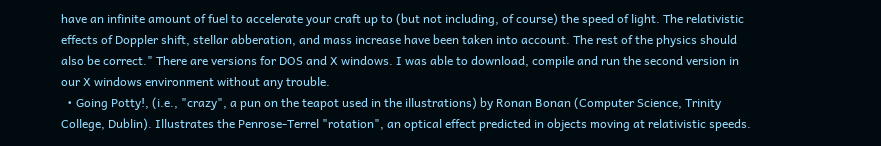have an infinite amount of fuel to accelerate your craft up to (but not including, of course) the speed of light. The relativistic effects of Doppler shift, stellar abberation, and mass increase have been taken into account. The rest of the physics should also be correct." There are versions for DOS and X windows. I was able to download, compile and run the second version in our X windows environment without any trouble.
  • Going Potty!, (i.e., "crazy", a pun on the teapot used in the illustrations) by Ronan Bonan (Computer Science, Trinity College, Dublin). Illustrates the Penrose-Terrel "rotation", an optical effect predicted in objects moving at relativistic speeds.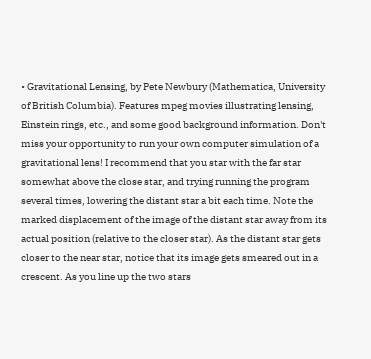• Gravitational Lensing, by Pete Newbury (Mathematica, University of British Columbia). Features mpeg movies illustrating lensing, Einstein rings, etc., and some good background information. Don't miss your opportunity to run your own computer simulation of a gravitational lens! I recommend that you star with the far star somewhat above the close star, and trying running the program several times, lowering the distant star a bit each time. Note the marked displacement of the image of the distant star away from its actual position (relative to the closer star). As the distant star gets closer to the near star, notice that its image gets smeared out in a crescent. As you line up the two stars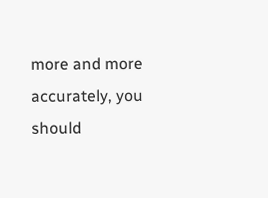more and more accurately, you should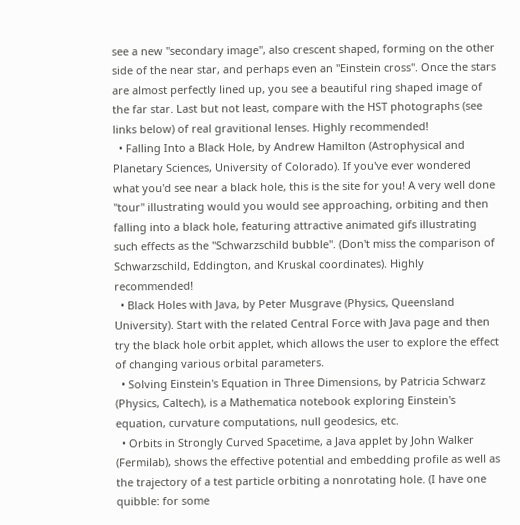see a new "secondary image", also crescent shaped, forming on the other side of the near star, and perhaps even an "Einstein cross". Once the stars are almost perfectly lined up, you see a beautiful ring shaped image of the far star. Last but not least, compare with the HST photographs (see links below) of real gravitional lenses. Highly recommended!
  • Falling Into a Black Hole, by Andrew Hamilton (Astrophysical and Planetary Sciences, University of Colorado). If you've ever wondered what you'd see near a black hole, this is the site for you! A very well done "tour" illustrating would you would see approaching, orbiting and then falling into a black hole, featuring attractive animated gifs illustrating such effects as the "Schwarzschild bubble". (Don't miss the comparison of Schwarzschild, Eddington, and Kruskal coordinates). Highly recommended!
  • Black Holes with Java, by Peter Musgrave (Physics, Queensland University). Start with the related Central Force with Java page and then try the black hole orbit applet, which allows the user to explore the effect of changing various orbital parameters.
  • Solving Einstein's Equation in Three Dimensions, by Patricia Schwarz (Physics, Caltech), is a Mathematica notebook exploring Einstein's equation, curvature computations, null geodesics, etc.
  • Orbits in Strongly Curved Spacetime, a Java applet by John Walker (Fermilab), shows the effective potential and embedding profile as well as the trajectory of a test particle orbiting a nonrotating hole. (I have one quibble: for some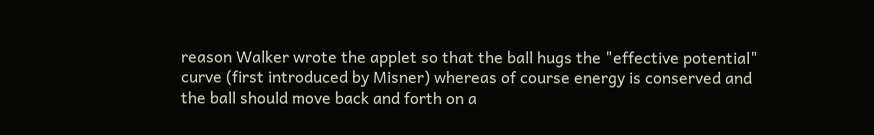reason Walker wrote the applet so that the ball hugs the "effective potential" curve (first introduced by Misner) whereas of course energy is conserved and the ball should move back and forth on a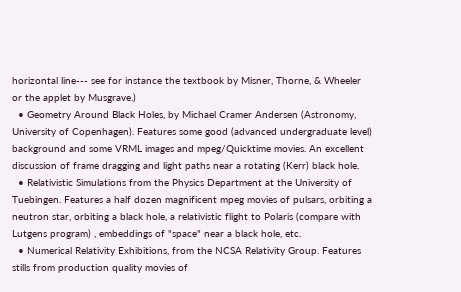horizontal line--- see for instance the textbook by Misner, Thorne, & Wheeler or the applet by Musgrave.)
  • Geometry Around Black Holes, by Michael Cramer Andersen (Astronomy, University of Copenhagen). Features some good (advanced undergraduate level) background and some VRML images and mpeg/Quicktime movies. An excellent discussion of frame dragging and light paths near a rotating (Kerr) black hole.
  • Relativistic Simulations from the Physics Department at the University of Tuebingen. Features a half dozen magnificent mpeg movies of pulsars, orbiting a neutron star, orbiting a black hole, a relativistic flight to Polaris (compare with Lutgens program) , embeddings of "space" near a black hole, etc.
  • Numerical Relativity Exhibitions, from the NCSA Relativity Group. Features stills from production quality movies of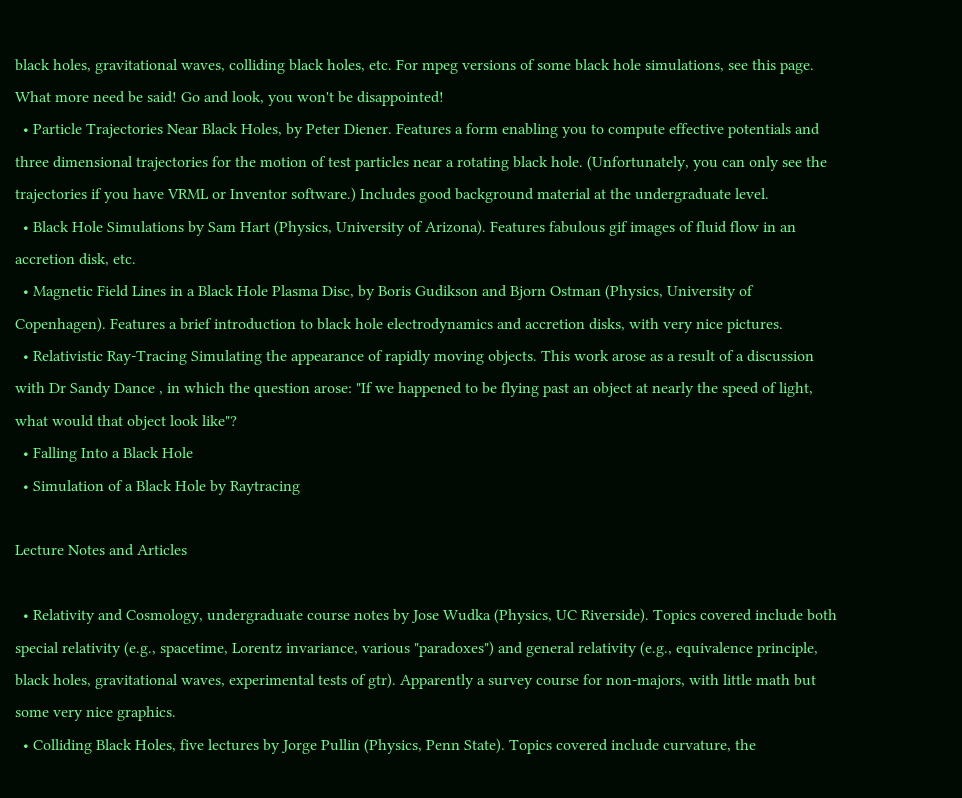black holes, gravitational waves, colliding black holes, etc. For mpeg versions of some black hole simulations, see this page. What more need be said! Go and look, you won't be disappointed!
  • Particle Trajectories Near Black Holes, by Peter Diener. Features a form enabling you to compute effective potentials and three dimensional trajectories for the motion of test particles near a rotating black hole. (Unfortunately, you can only see the trajectories if you have VRML or Inventor software.) Includes good background material at the undergraduate level.
  • Black Hole Simulations by Sam Hart (Physics, University of Arizona). Features fabulous gif images of fluid flow in an accretion disk, etc.
  • Magnetic Field Lines in a Black Hole Plasma Disc, by Boris Gudikson and Bjorn Ostman (Physics, University of Copenhagen). Features a brief introduction to black hole electrodynamics and accretion disks, with very nice pictures.
  • Relativistic Ray-Tracing Simulating the appearance of rapidly moving objects. This work arose as a result of a discussion with Dr Sandy Dance , in which the question arose: "If we happened to be flying past an object at nearly the speed of light, what would that object look like"?
  • Falling Into a Black Hole
  • Simulation of a Black Hole by Raytracing

Lecture Notes and Articles

  • Relativity and Cosmology, undergraduate course notes by Jose Wudka (Physics, UC Riverside). Topics covered include both special relativity (e.g., spacetime, Lorentz invariance, various "paradoxes") and general relativity (e.g., equivalence principle, black holes, gravitational waves, experimental tests of gtr). Apparently a survey course for non-majors, with little math but some very nice graphics.
  • Colliding Black Holes, five lectures by Jorge Pullin (Physics, Penn State). Topics covered include curvature, the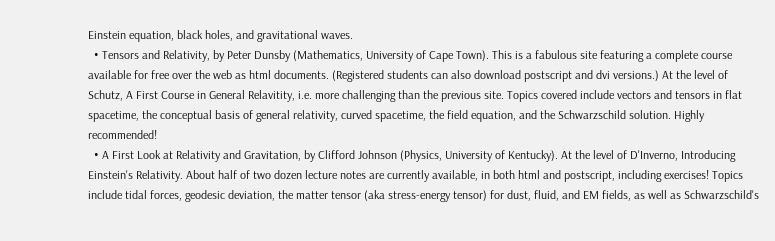Einstein equation, black holes, and gravitational waves.
  • Tensors and Relativity, by Peter Dunsby (Mathematics, University of Cape Town). This is a fabulous site featuring a complete course available for free over the web as html documents. (Registered students can also download postscript and dvi versions.) At the level of Schutz, A First Course in General Relavitity, i.e. more challenging than the previous site. Topics covered include vectors and tensors in flat spacetime, the conceptual basis of general relativity, curved spacetime, the field equation, and the Schwarzschild solution. Highly recommended!
  • A First Look at Relativity and Gravitation, by Clifford Johnson (Physics, University of Kentucky). At the level of D'Inverno, Introducing Einstein's Relativity. About half of two dozen lecture notes are currently available, in both html and postscript, including exercises! Topics include tidal forces, geodesic deviation, the matter tensor (aka stress-energy tensor) for dust, fluid, and EM fields, as well as Schwarzschild's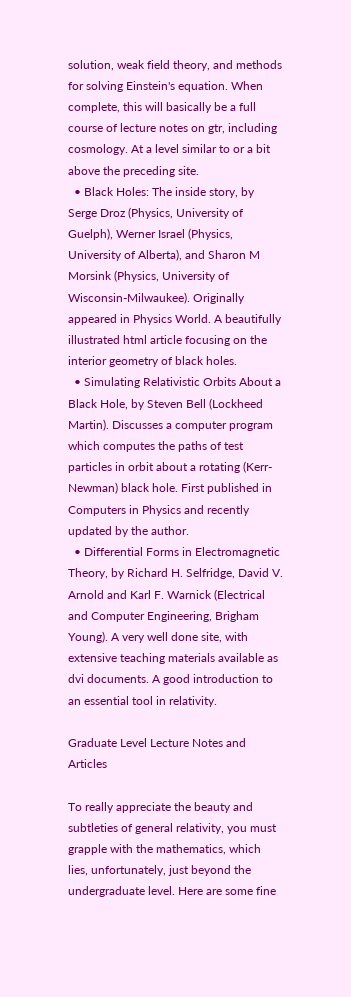solution, weak field theory, and methods for solving Einstein's equation. When complete, this will basically be a full course of lecture notes on gtr, including cosmology. At a level similar to or a bit above the preceding site.
  • Black Holes: The inside story, by Serge Droz (Physics, University of Guelph), Werner Israel (Physics, University of Alberta), and Sharon M Morsink (Physics, University of Wisconsin-Milwaukee). Originally appeared in Physics World. A beautifully illustrated html article focusing on the interior geometry of black holes.
  • Simulating Relativistic Orbits About a Black Hole, by Steven Bell (Lockheed Martin). Discusses a computer program which computes the paths of test particles in orbit about a rotating (Kerr-Newman) black hole. First published in Computers in Physics and recently updated by the author.
  • Differential Forms in Electromagnetic Theory, by Richard H. Selfridge, David V. Arnold and Karl F. Warnick (Electrical and Computer Engineering, Brigham Young). A very well done site, with extensive teaching materials available as dvi documents. A good introduction to an essential tool in relativity.

Graduate Level Lecture Notes and Articles

To really appreciate the beauty and subtleties of general relativity, you must grapple with the mathematics, which lies, unfortunately, just beyond the undergraduate level. Here are some fine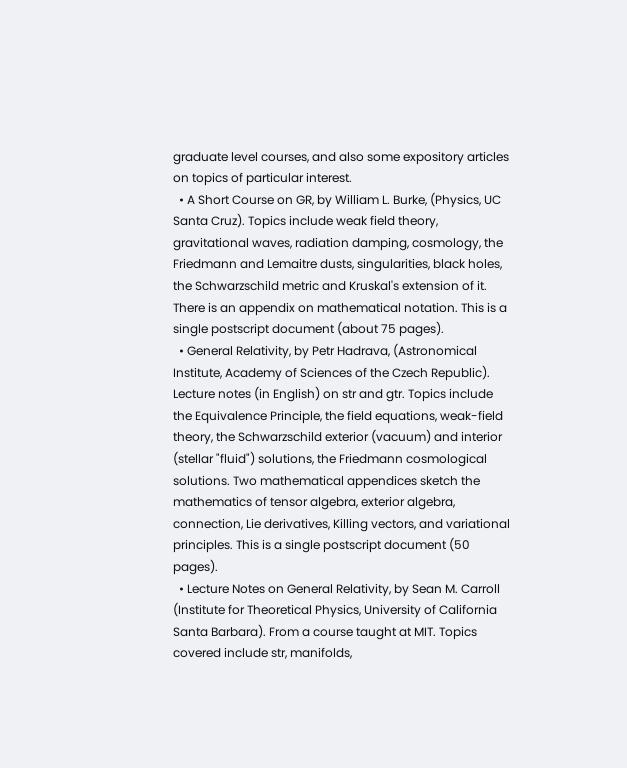graduate level courses, and also some expository articles on topics of particular interest.
  • A Short Course on GR, by William L. Burke, (Physics, UC Santa Cruz). Topics include weak field theory, gravitational waves, radiation damping, cosmology, the Friedmann and Lemaitre dusts, singularities, black holes, the Schwarzschild metric and Kruskal's extension of it. There is an appendix on mathematical notation. This is a single postscript document (about 75 pages).
  • General Relativity, by Petr Hadrava, (Astronomical Institute, Academy of Sciences of the Czech Republic). Lecture notes (in English) on str and gtr. Topics include the Equivalence Principle, the field equations, weak-field theory, the Schwarzschild exterior (vacuum) and interior (stellar "fluid") solutions, the Friedmann cosmological solutions. Two mathematical appendices sketch the mathematics of tensor algebra, exterior algebra, connection, Lie derivatives, Killing vectors, and variational principles. This is a single postscript document (50 pages).
  • Lecture Notes on General Relativity, by Sean M. Carroll (Institute for Theoretical Physics, University of California Santa Barbara). From a course taught at MIT. Topics covered include str, manifolds,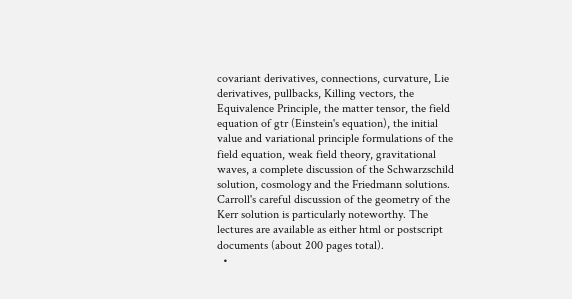covariant derivatives, connections, curvature, Lie derivatives, pullbacks, Killing vectors, the Equivalence Principle, the matter tensor, the field equation of gtr (Einstein's equation), the initial value and variational principle formulations of the field equation, weak field theory, gravitational waves, a complete discussion of the Schwarzschild solution, cosmology and the Friedmann solutions. Carroll's careful discussion of the geometry of the Kerr solution is particularly noteworthy. The lectures are available as either html or postscript documents (about 200 pages total).
  •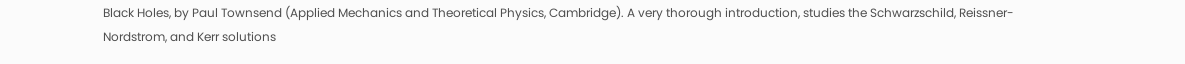Black Holes, by Paul Townsend (Applied Mechanics and Theoretical Physics, Cambridge). A very thorough introduction, studies the Schwarzschild, Reissner-Nordstrom, and Kerr solutions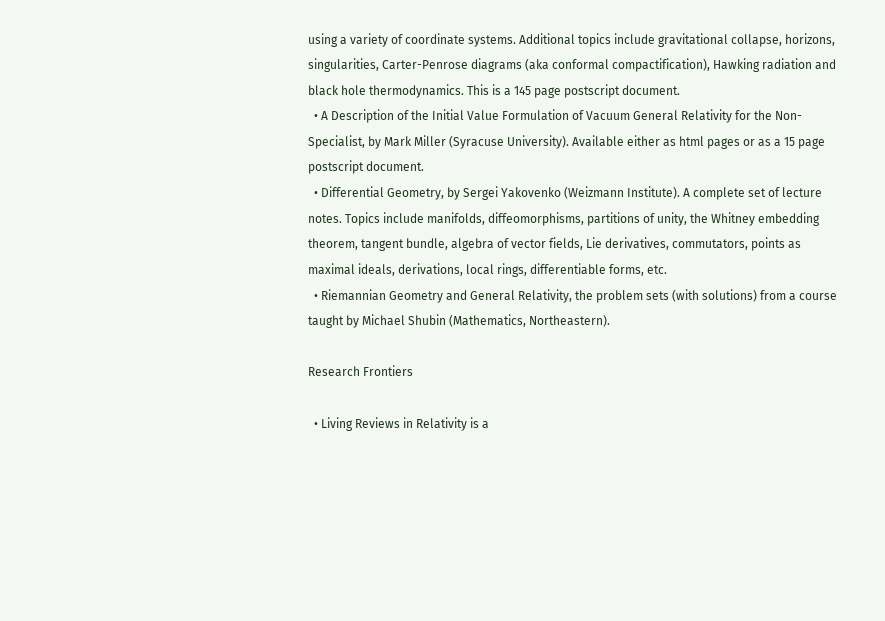using a variety of coordinate systems. Additional topics include gravitational collapse, horizons, singularities, Carter-Penrose diagrams (aka conformal compactification), Hawking radiation and black hole thermodynamics. This is a 145 page postscript document.
  • A Description of the Initial Value Formulation of Vacuum General Relativity for the Non-Specialist, by Mark Miller (Syracuse University). Available either as html pages or as a 15 page postscript document.
  • Differential Geometry, by Sergei Yakovenko (Weizmann Institute). A complete set of lecture notes. Topics include manifolds, diffeomorphisms, partitions of unity, the Whitney embedding theorem, tangent bundle, algebra of vector fields, Lie derivatives, commutators, points as maximal ideals, derivations, local rings, differentiable forms, etc.
  • Riemannian Geometry and General Relativity, the problem sets (with solutions) from a course taught by Michael Shubin (Mathematics, Northeastern).

Research Frontiers

  • Living Reviews in Relativity is a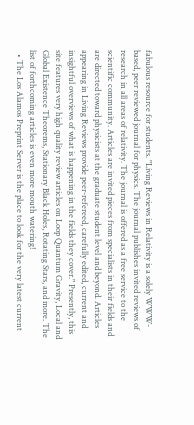fabulous resource for students. "Living Reviews in Relativity is a solely WWW-based, peer reviewed journal for physics. The journal publishes invited reviews of research in all areas of relativity. The journal is offered as a free service to the scientific community. Articles are invited pieces from specialists in their fields and are directed toward physicists at the graduate student level and beyond. Articles appearing in Living Reviews provide peer-refereed, carefully edited, current and insightful overviews of what is happening in the fields they cover." Presently, this site features very high quality review articles on Loop Quantum Gravity, Local and Global Existence Theorems, Stationary Black Holes, Rotating Stars, and more. The list of forthcoming articles is even more mouth watering!
  • The Los Alamos Preprint Server is the place to look for the very latest current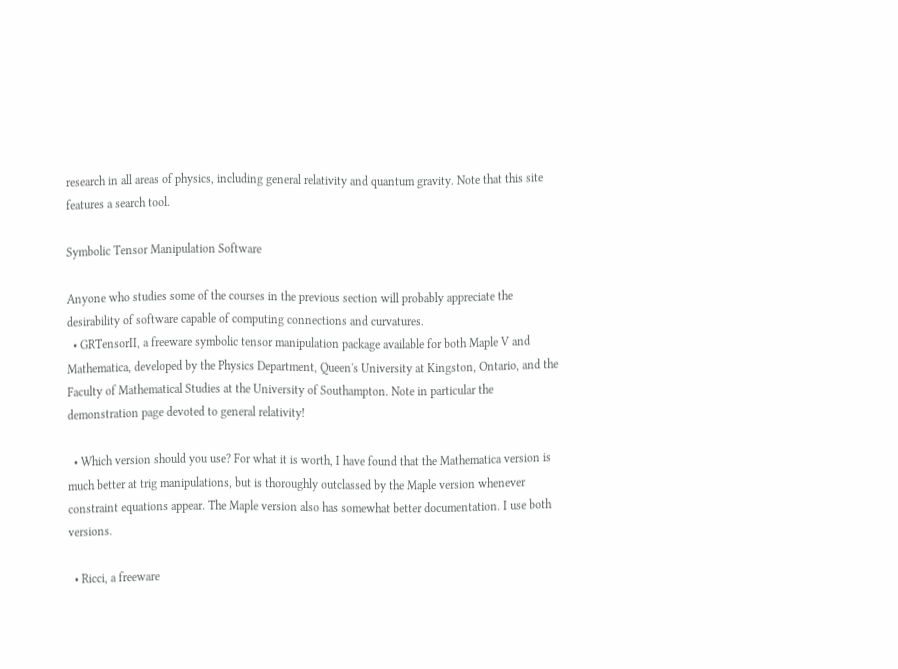research in all areas of physics, including general relativity and quantum gravity. Note that this site features a search tool.

Symbolic Tensor Manipulation Software

Anyone who studies some of the courses in the previous section will probably appreciate the desirability of software capable of computing connections and curvatures.
  • GRTensorII, a freeware symbolic tensor manipulation package available for both Maple V and Mathematica, developed by the Physics Department, Queen's University at Kingston, Ontario, and the Faculty of Mathematical Studies at the University of Southampton. Note in particular the demonstration page devoted to general relativity!

  • Which version should you use? For what it is worth, I have found that the Mathematica version is much better at trig manipulations, but is thoroughly outclassed by the Maple version whenever constraint equations appear. The Maple version also has somewhat better documentation. I use both versions.

  • Ricci, a freeware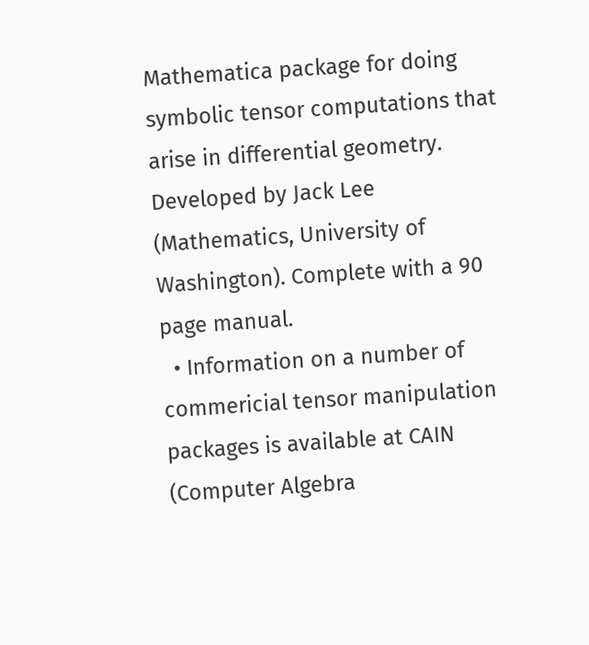Mathematica package for doing symbolic tensor computations that arise in differential geometry. Developed by Jack Lee (Mathematics, University of Washington). Complete with a 90 page manual.
  • Information on a number of commericial tensor manipulation packages is available at CAIN (Computer Algebra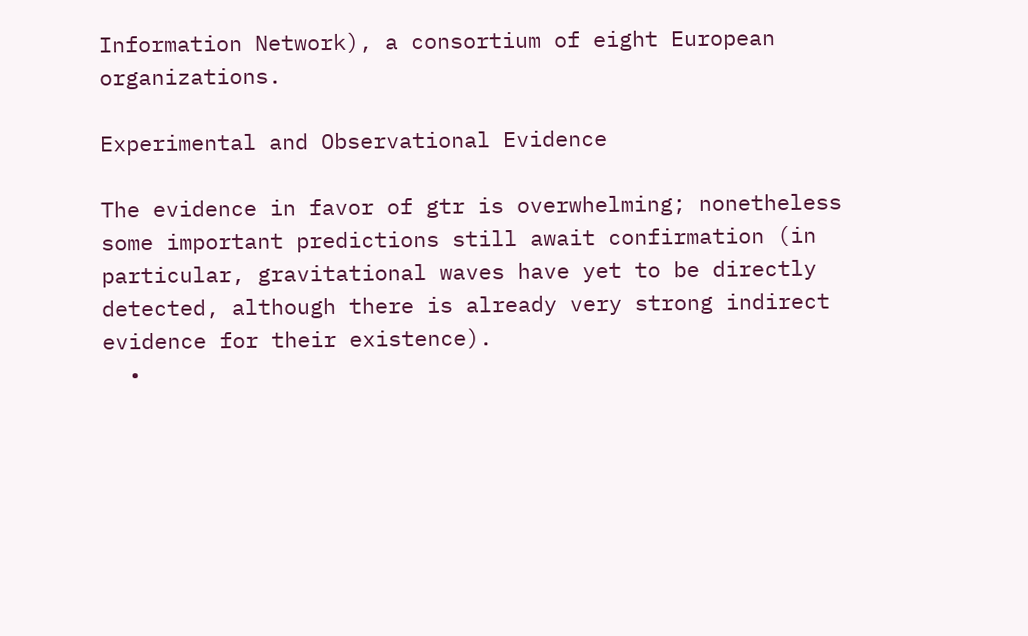Information Network), a consortium of eight European organizations.

Experimental and Observational Evidence

The evidence in favor of gtr is overwhelming; nonetheless some important predictions still await confirmation (in particular, gravitational waves have yet to be directly detected, although there is already very strong indirect evidence for their existence).
  •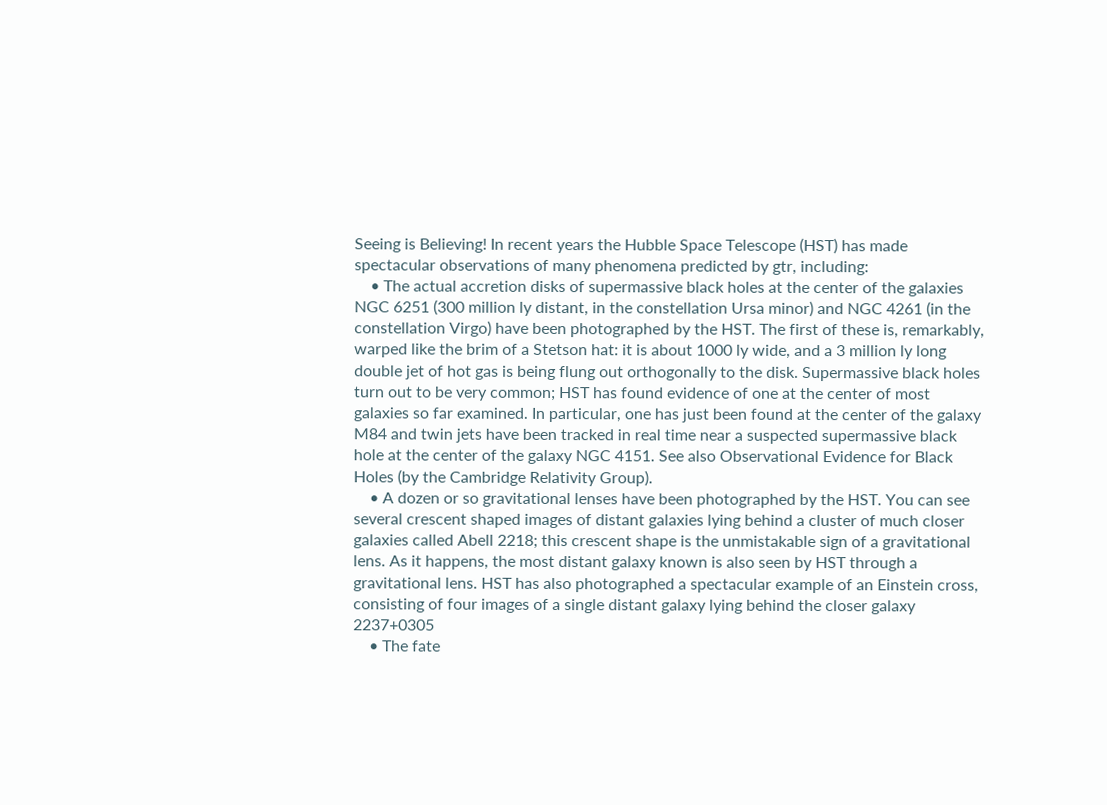Seeing is Believing! In recent years the Hubble Space Telescope (HST) has made spectacular observations of many phenomena predicted by gtr, including:
    • The actual accretion disks of supermassive black holes at the center of the galaxies NGC 6251 (300 million ly distant, in the constellation Ursa minor) and NGC 4261 (in the constellation Virgo) have been photographed by the HST. The first of these is, remarkably, warped like the brim of a Stetson hat: it is about 1000 ly wide, and a 3 million ly long double jet of hot gas is being flung out orthogonally to the disk. Supermassive black holes turn out to be very common; HST has found evidence of one at the center of most galaxies so far examined. In particular, one has just been found at the center of the galaxy M84 and twin jets have been tracked in real time near a suspected supermassive black hole at the center of the galaxy NGC 4151. See also Observational Evidence for Black Holes (by the Cambridge Relativity Group).
    • A dozen or so gravitational lenses have been photographed by the HST. You can see several crescent shaped images of distant galaxies lying behind a cluster of much closer galaxies called Abell 2218; this crescent shape is the unmistakable sign of a gravitational lens. As it happens, the most distant galaxy known is also seen by HST through a gravitational lens. HST has also photographed a spectacular example of an Einstein cross, consisting of four images of a single distant galaxy lying behind the closer galaxy 2237+0305
    • The fate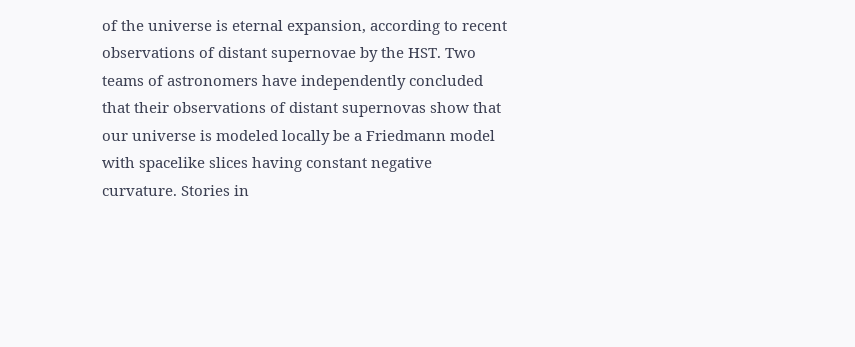of the universe is eternal expansion, according to recent observations of distant supernovae by the HST. Two teams of astronomers have independently concluded that their observations of distant supernovas show that our universe is modeled locally be a Friedmann model with spacelike slices having constant negative curvature. Stories in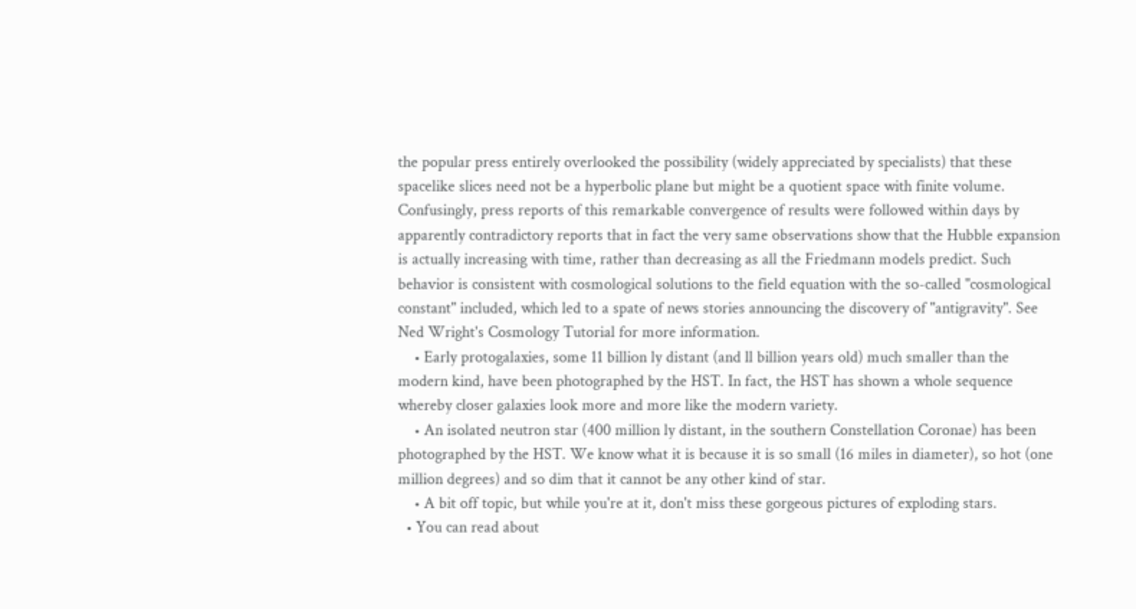the popular press entirely overlooked the possibility (widely appreciated by specialists) that these spacelike slices need not be a hyperbolic plane but might be a quotient space with finite volume. Confusingly, press reports of this remarkable convergence of results were followed within days by apparently contradictory reports that in fact the very same observations show that the Hubble expansion is actually increasing with time, rather than decreasing as all the Friedmann models predict. Such behavior is consistent with cosmological solutions to the field equation with the so-called "cosmological constant" included, which led to a spate of news stories announcing the discovery of "antigravity". See Ned Wright's Cosmology Tutorial for more information.
    • Early protogalaxies, some 11 billion ly distant (and ll billion years old) much smaller than the modern kind, have been photographed by the HST. In fact, the HST has shown a whole sequence whereby closer galaxies look more and more like the modern variety.
    • An isolated neutron star (400 million ly distant, in the southern Constellation Coronae) has been photographed by the HST. We know what it is because it is so small (16 miles in diameter), so hot (one million degrees) and so dim that it cannot be any other kind of star.
    • A bit off topic, but while you're at it, don't miss these gorgeous pictures of exploding stars.
  • You can read about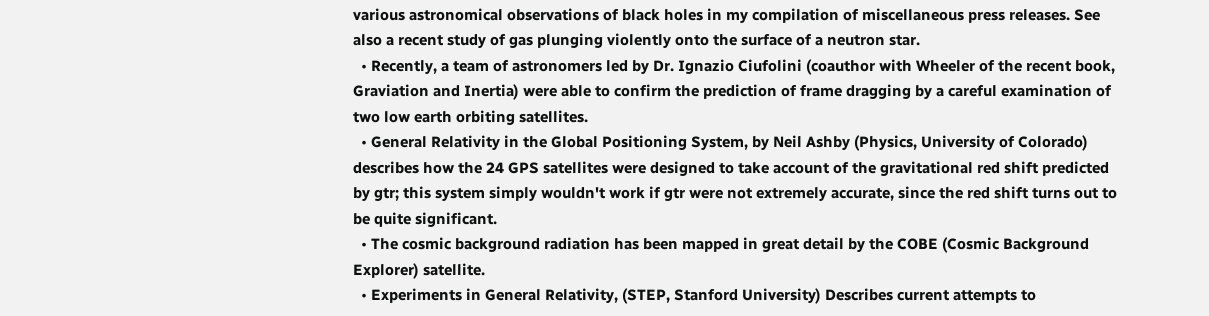various astronomical observations of black holes in my compilation of miscellaneous press releases. See also a recent study of gas plunging violently onto the surface of a neutron star.
  • Recently, a team of astronomers led by Dr. Ignazio Ciufolini (coauthor with Wheeler of the recent book, Graviation and Inertia) were able to confirm the prediction of frame dragging by a careful examination of two low earth orbiting satellites.
  • General Relativity in the Global Positioning System, by Neil Ashby (Physics, University of Colorado) describes how the 24 GPS satellites were designed to take account of the gravitational red shift predicted by gtr; this system simply wouldn't work if gtr were not extremely accurate, since the red shift turns out to be quite significant.
  • The cosmic background radiation has been mapped in great detail by the COBE (Cosmic Background Explorer) satellite.
  • Experiments in General Relativity, (STEP, Stanford University) Describes current attempts to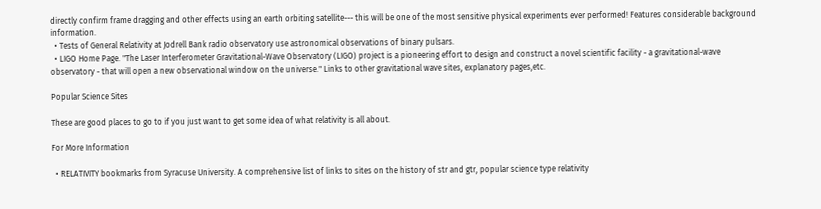directly confirm frame dragging and other effects using an earth orbiting satellite--- this will be one of the most sensitive physical experiments ever performed! Features considerable background information.
  • Tests of General Relativity at Jodrell Bank radio observatory use astronomical observations of binary pulsars.
  • LIGO Home Page. "The Laser Interferometer Gravitational-Wave Observatory (LIGO) project is a pioneering effort to design and construct a novel scientific facility - a gravitational-wave observatory - that will open a new observational window on the universe." Links to other gravitational wave sites, explanatory pages,etc.

Popular Science Sites

These are good places to go to if you just want to get some idea of what relativity is all about.

For More Information

  • RELATIVITY bookmarks from Syracuse University. A comprehensive list of links to sites on the history of str and gtr, popular science type relativity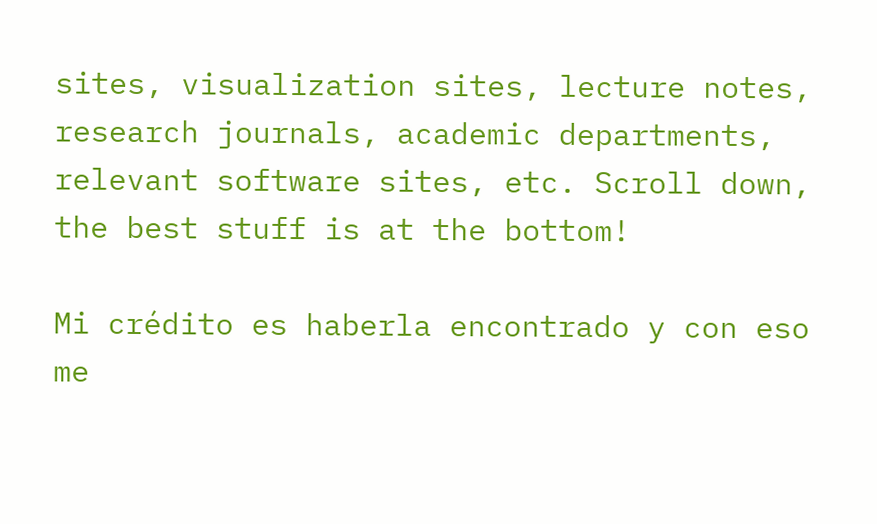sites, visualization sites, lecture notes, research journals, academic departments, relevant software sites, etc. Scroll down, the best stuff is at the bottom!

Mi crédito es haberla encontrado y con eso me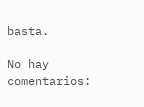basta.

No hay comentarios: